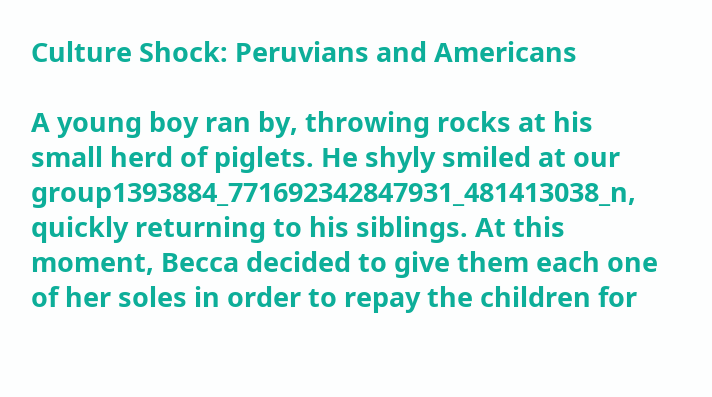Culture Shock: Peruvians and Americans

A young boy ran by, throwing rocks at his small herd of piglets. He shyly smiled at our group1393884_771692342847931_481413038_n, quickly returning to his siblings. At this moment, Becca decided to give them each one of her soles in order to repay the children for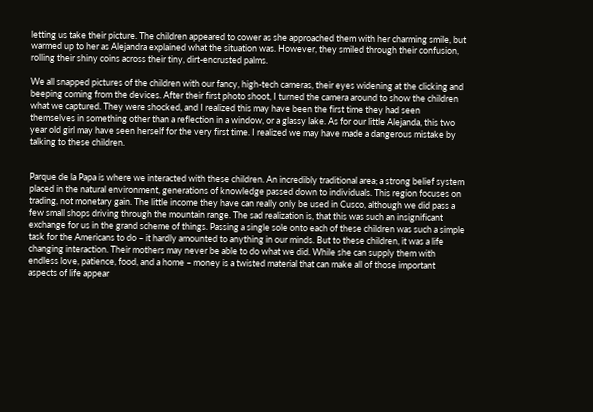letting us take their picture. The children appeared to cower as she approached them with her charming smile, but warmed up to her as Alejandra explained what the situation was. However, they smiled through their confusion, rolling their shiny coins across their tiny, dirt-encrusted palms.

We all snapped pictures of the children with our fancy, high-tech cameras, their eyes widening at the clicking and beeping coming from the devices. After their first photo shoot, I turned the camera around to show the children what we captured. They were shocked, and I realized this may have been the first time they had seen themselves in something other than a reflection in a window, or a glassy lake. As for our little Alejanda, this two year old girl may have seen herself for the very first time. I realized we may have made a dangerous mistake by talking to these children.


Parque de la Papa is where we interacted with these children. An incredibly traditional area; a strong belief system placed in the natural environment, generations of knowledge passed down to individuals. This region focuses on trading, not monetary gain. The little income they have can really only be used in Cusco, although we did pass a few small shops driving through the mountain range. The sad realization is, that this was such an insignificant exchange for us in the grand scheme of things. Passing a single sole onto each of these children was such a simple task for the Americans to do – it hardly amounted to anything in our minds. But to these children, it was a life changing interaction. Their mothers may never be able to do what we did. While she can supply them with endless love, patience, food, and a home – money is a twisted material that can make all of those important aspects of life appear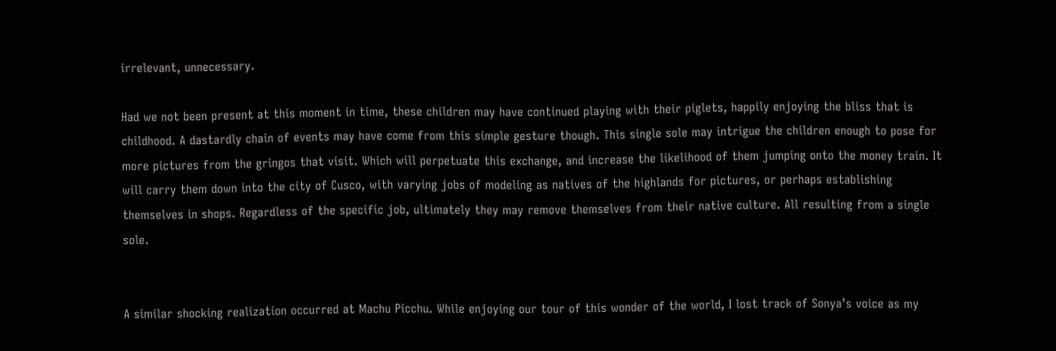irrelevant, unnecessary.

Had we not been present at this moment in time, these children may have continued playing with their piglets, happily enjoying the bliss that is childhood. A dastardly chain of events may have come from this simple gesture though. This single sole may intrigue the children enough to pose for more pictures from the gringos that visit. Which will perpetuate this exchange, and increase the likelihood of them jumping onto the money train. It will carry them down into the city of Cusco, with varying jobs of modeling as natives of the highlands for pictures, or perhaps establishing themselves in shops. Regardless of the specific job, ultimately they may remove themselves from their native culture. All resulting from a single sole.


A similar shocking realization occurred at Machu Picchu. While enjoying our tour of this wonder of the world, I lost track of Sonya’s voice as my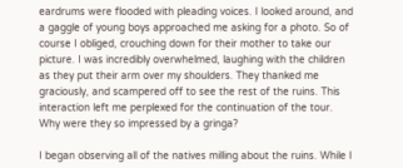eardrums were flooded with pleading voices. I looked around, and a gaggle of young boys approached me asking for a photo. So of course I obliged, crouching down for their mother to take our picture. I was incredibly overwhelmed, laughing with the children as they put their arm over my shoulders. They thanked me graciously, and scampered off to see the rest of the ruins. This interaction left me perplexed for the continuation of the tour. Why were they so impressed by a gringa?

I began observing all of the natives milling about the ruins. While I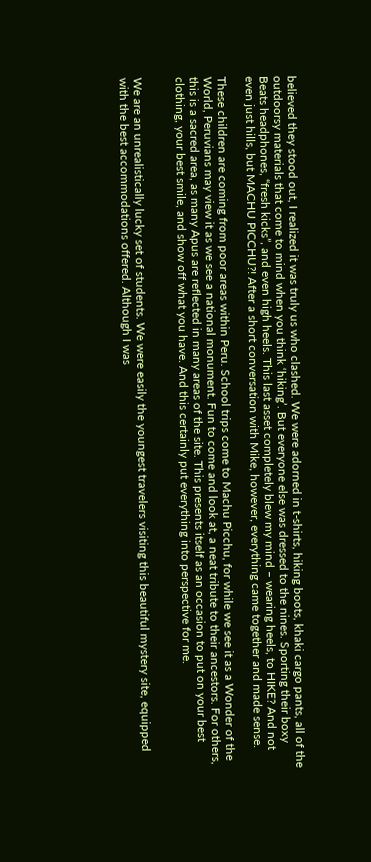believed they stood out, I realized it was truly us who clashed. We were adorned in t-shirts, hiking boots, khaki cargo pants, all of the outdoorsy materials that come to mind when you think ‘hiking’. But everyone else was dressed to the nines. Sporting their boxy Beats headphones, “fresh kicks”, and even high heels. This last asset completely blew my mind – wearing heels, to HIKE? And not even just hills, but MACHU PICCHU?! After a short conversation with Mike, however, everything came together and made sense.

These children are coming from poor areas within Peru. School trips come to Machu Picchu, for while we see it as a Wonder of the World, Peruvians may view it as we see a national monument. Fun to come and look at, a neat tribute to their ancestors. For others, this is a sacred area, as many Apus are reflected in many areas of the site. This presents itself as an occasion to put on your best clothing, your best smile, and show off what you have. And this certainly put everything into perspective for me.


We are an unrealistically lucky set of students. We were easily the youngest travelers visiting this beautiful mystery site, equipped with the best accommodations offered. Although I was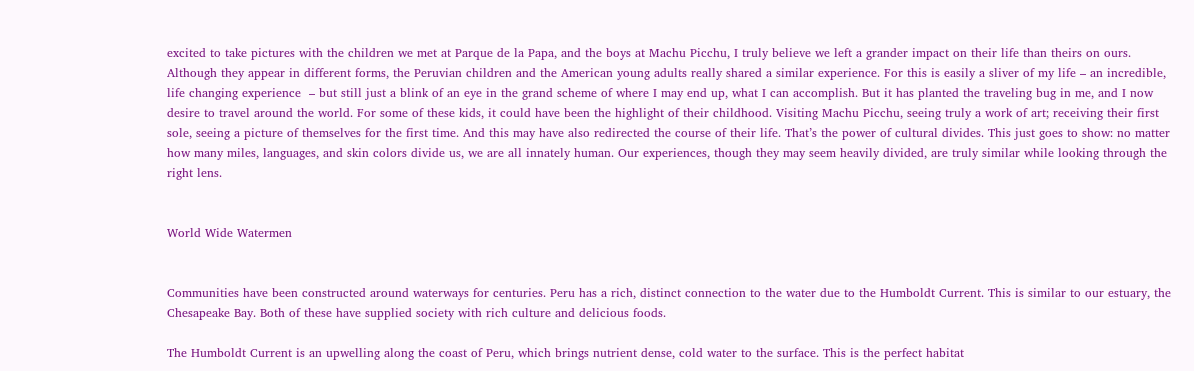excited to take pictures with the children we met at Parque de la Papa, and the boys at Machu Picchu, I truly believe we left a grander impact on their life than theirs on ours. Although they appear in different forms, the Peruvian children and the American young adults really shared a similar experience. For this is easily a sliver of my life – an incredible, life changing experience  – but still just a blink of an eye in the grand scheme of where I may end up, what I can accomplish. But it has planted the traveling bug in me, and I now desire to travel around the world. For some of these kids, it could have been the highlight of their childhood. Visiting Machu Picchu, seeing truly a work of art; receiving their first sole, seeing a picture of themselves for the first time. And this may have also redirected the course of their life. That’s the power of cultural divides. This just goes to show: no matter how many miles, languages, and skin colors divide us, we are all innately human. Our experiences, though they may seem heavily divided, are truly similar while looking through the right lens.


World Wide Watermen


Communities have been constructed around waterways for centuries. Peru has a rich, distinct connection to the water due to the Humboldt Current. This is similar to our estuary, the Chesapeake Bay. Both of these have supplied society with rich culture and delicious foods.

The Humboldt Current is an upwelling along the coast of Peru, which brings nutrient dense, cold water to the surface. This is the perfect habitat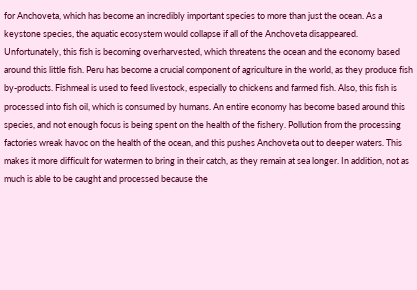for Anchoveta, which has become an incredibly important species to more than just the ocean. As a keystone species, the aquatic ecosystem would collapse if all of the Anchoveta disappeared. Unfortunately, this fish is becoming overharvested, which threatens the ocean and the economy based around this little fish. Peru has become a crucial component of agriculture in the world, as they produce fish by-products. Fishmeal is used to feed livestock, especially to chickens and farmed fish. Also, this fish is processed into fish oil, which is consumed by humans. An entire economy has become based around this species, and not enough focus is being spent on the health of the fishery. Pollution from the processing factories wreak havoc on the health of the ocean, and this pushes Anchoveta out to deeper waters. This makes it more difficult for watermen to bring in their catch, as they remain at sea longer. In addition, not as much is able to be caught and processed because the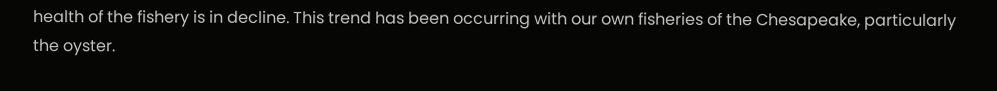health of the fishery is in decline. This trend has been occurring with our own fisheries of the Chesapeake, particularly the oyster.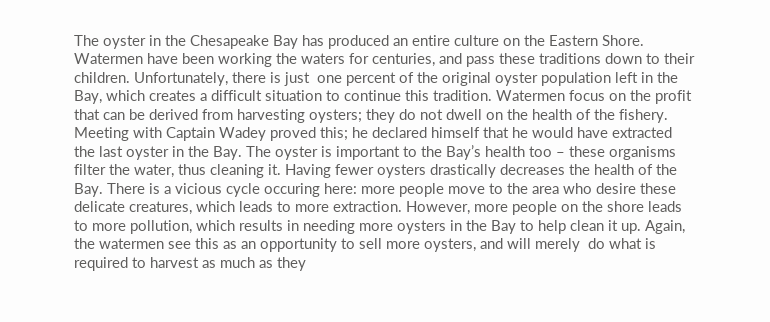The oyster in the Chesapeake Bay has produced an entire culture on the Eastern Shore. Watermen have been working the waters for centuries, and pass these traditions down to their children. Unfortunately, there is just  one percent of the original oyster population left in the Bay, which creates a difficult situation to continue this tradition. Watermen focus on the profit that can be derived from harvesting oysters; they do not dwell on the health of the fishery. Meeting with Captain Wadey proved this; he declared himself that he would have extracted the last oyster in the Bay. The oyster is important to the Bay’s health too – these organisms filter the water, thus cleaning it. Having fewer oysters drastically decreases the health of the Bay. There is a vicious cycle occuring here: more people move to the area who desire these delicate creatures, which leads to more extraction. However, more people on the shore leads to more pollution, which results in needing more oysters in the Bay to help clean it up. Again, the watermen see this as an opportunity to sell more oysters, and will merely  do what is required to harvest as much as they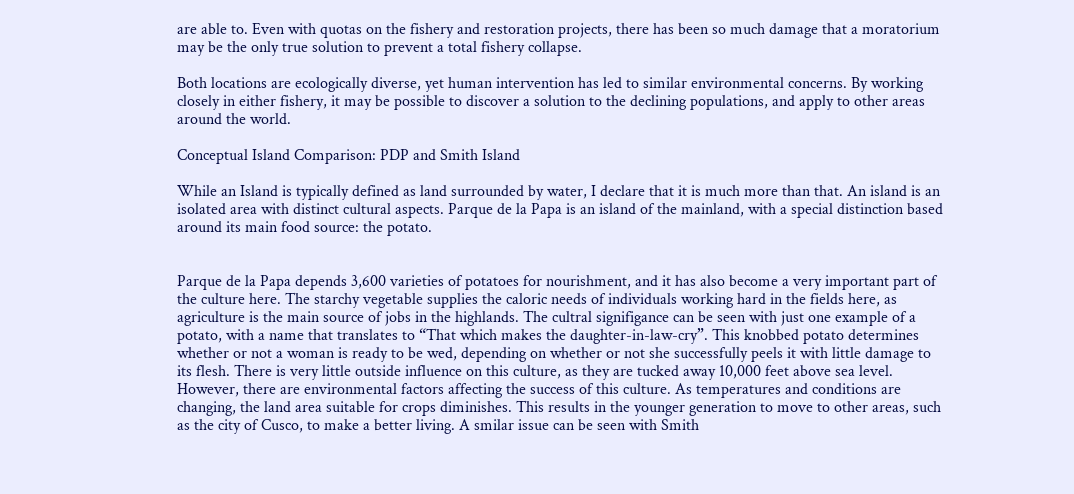are able to. Even with quotas on the fishery and restoration projects, there has been so much damage that a moratorium may be the only true solution to prevent a total fishery collapse.

Both locations are ecologically diverse, yet human intervention has led to similar environmental concerns. By working closely in either fishery, it may be possible to discover a solution to the declining populations, and apply to other areas around the world.

Conceptual Island Comparison: PDP and Smith Island

While an Island is typically defined as land surrounded by water, I declare that it is much more than that. An island is an isolated area with distinct cultural aspects. Parque de la Papa is an island of the mainland, with a special distinction based around its main food source: the potato.


Parque de la Papa depends 3,600 varieties of potatoes for nourishment, and it has also become a very important part of the culture here. The starchy vegetable supplies the caloric needs of individuals working hard in the fields here, as agriculture is the main source of jobs in the highlands. The cultral signifigance can be seen with just one example of a potato, with a name that translates to “That which makes the daughter-in-law-cry”. This knobbed potato determines whether or not a woman is ready to be wed, depending on whether or not she successfully peels it with little damage to its flesh. There is very little outside influence on this culture, as they are tucked away 10,000 feet above sea level. However, there are environmental factors affecting the success of this culture. As temperatures and conditions are changing, the land area suitable for crops diminishes. This results in the younger generation to move to other areas, such as the city of Cusco, to make a better living. A smilar issue can be seen with Smith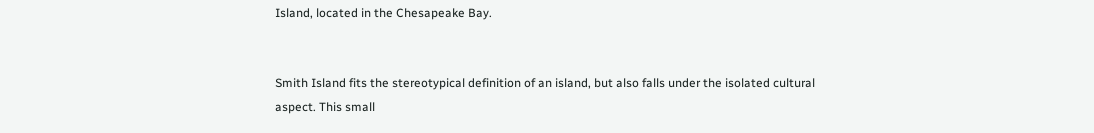Island, located in the Chesapeake Bay.


Smith Island fits the stereotypical definition of an island, but also falls under the isolated cultural aspect. This small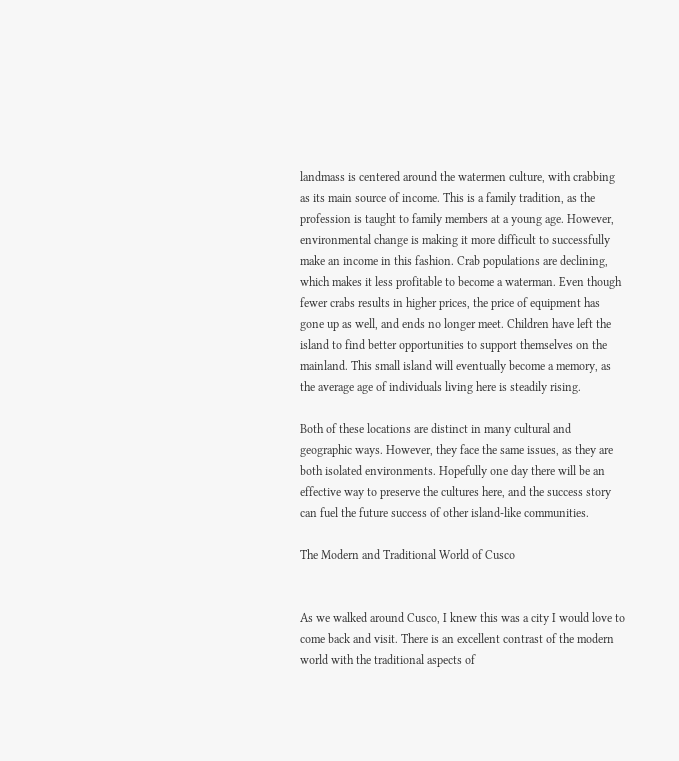landmass is centered around the watermen culture, with crabbing as its main source of income. This is a family tradition, as the profession is taught to family members at a young age. However, environmental change is making it more difficult to successfully make an income in this fashion. Crab populations are declining, which makes it less profitable to become a waterman. Even though fewer crabs results in higher prices, the price of equipment has gone up as well, and ends no longer meet. Children have left the island to find better opportunities to support themselves on the mainland. This small island will eventually become a memory, as the average age of individuals living here is steadily rising.

Both of these locations are distinct in many cultural and geographic ways. However, they face the same issues, as they are both isolated environments. Hopefully one day there will be an effective way to preserve the cultures here, and the success story can fuel the future success of other island-like communities.

The Modern and Traditional World of Cusco


As we walked around Cusco, I knew this was a city I would love to come back and visit. There is an excellent contrast of the modern world with the traditional aspects of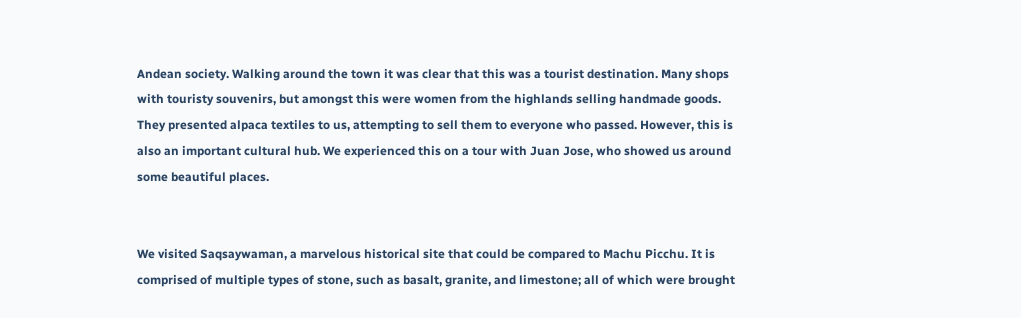Andean society. Walking around the town it was clear that this was a tourist destination. Many shops with touristy souvenirs, but amongst this were women from the highlands selling handmade goods. They presented alpaca textiles to us, attempting to sell them to everyone who passed. However, this is also an important cultural hub. We experienced this on a tour with Juan Jose, who showed us around some beautiful places.


We visited Saqsaywaman, a marvelous historical site that could be compared to Machu Picchu. It is comprised of multiple types of stone, such as basalt, granite, and limestone; all of which were brought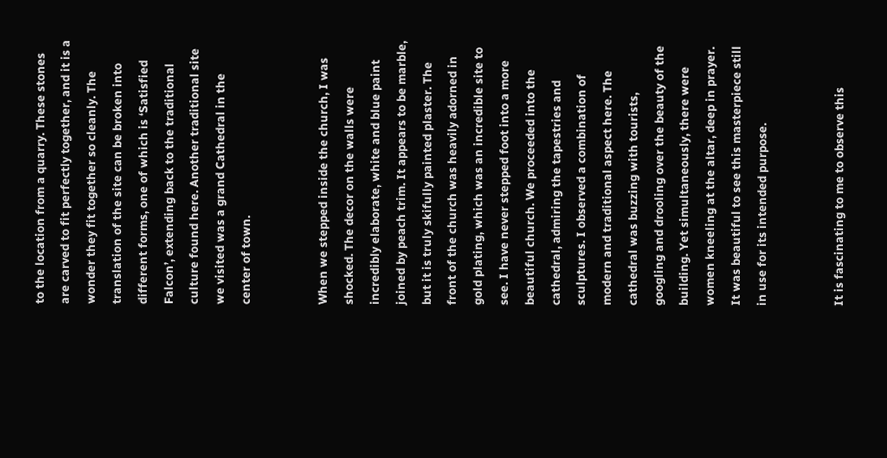to the location from a quarry. These stones are carved to fit perfectly together, and it is a wonder they fit together so cleanly. The translation of the site can be broken into different forms, one of which is ‘Satisfied Falcon’, extending back to the traditional culture found here. Another traditional site we visited was a grand Cathedral in the center of town.


When we stepped inside the church, I was shocked. The decor on the walls were incredibly elaborate, white and blue paint joined by peach trim. It appears to be marble, but it is truly skifully painted plaster. The front of the church was heavily adorned in gold plating, which was an incredible site to see. I have never stepped foot into a more beautiful church. We proceeded into the cathedral, admiring the tapestries and sculptures. I observed a combination of modern and traditional aspect here. The cathedral was buzzing with tourists, googling and drooling over the beauty of the building. Yet simultaneously, there were women kneeling at the altar, deep in prayer. It was beautiful to see this masterpiece still in use for its intended purpose.


It is fascinating to me to observe this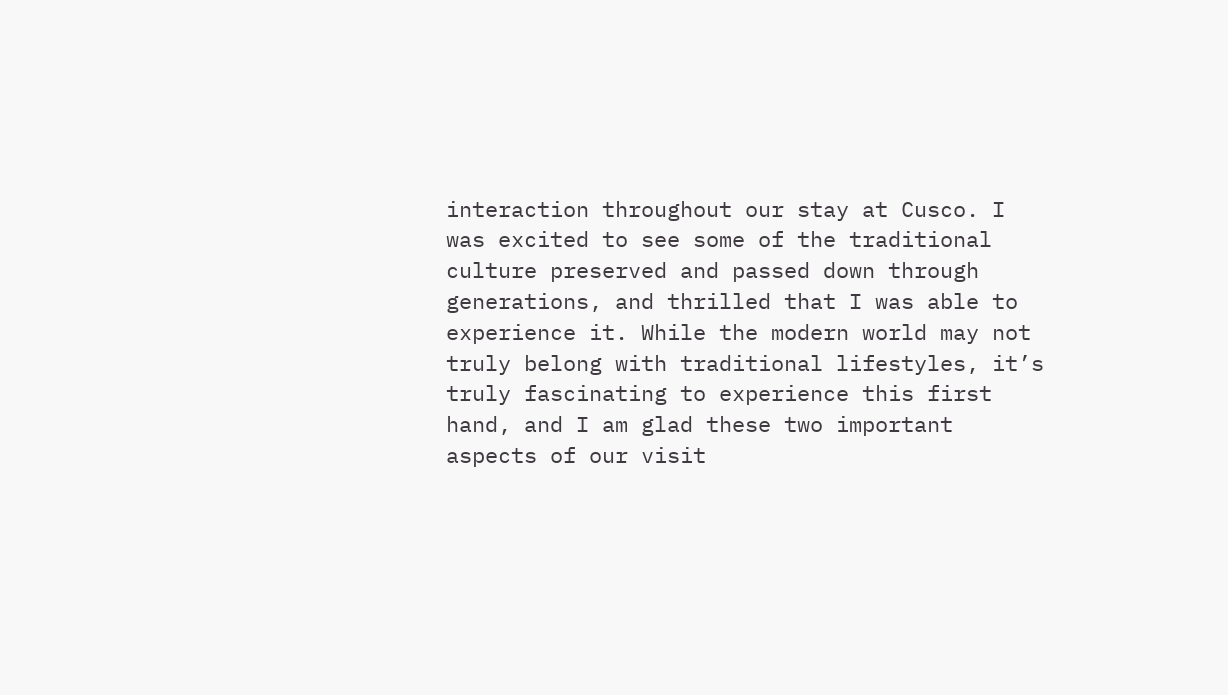interaction throughout our stay at Cusco. I was excited to see some of the traditional culture preserved and passed down through generations, and thrilled that I was able to experience it. While the modern world may not truly belong with traditional lifestyles, it’s truly fascinating to experience this first hand, and I am glad these two important aspects of our visit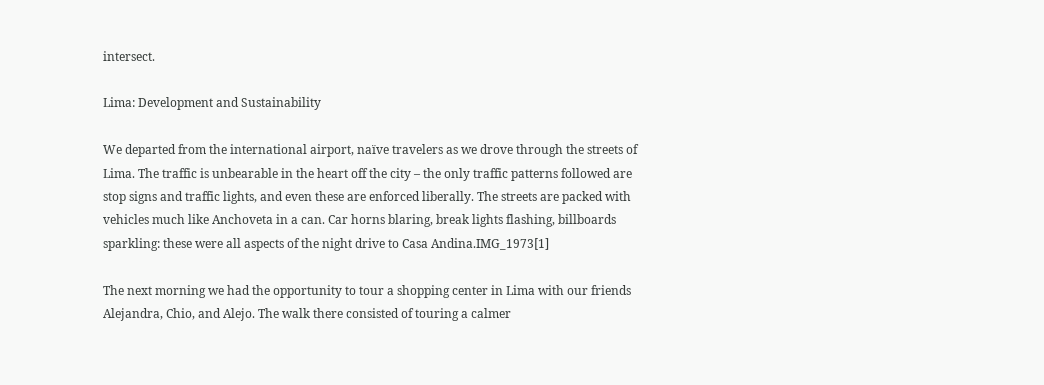intersect.

Lima: Development and Sustainability

We departed from the international airport, naïve travelers as we drove through the streets of Lima. The traffic is unbearable in the heart off the city – the only traffic patterns followed are stop signs and traffic lights, and even these are enforced liberally. The streets are packed with vehicles much like Anchoveta in a can. Car horns blaring, break lights flashing, billboards sparkling: these were all aspects of the night drive to Casa Andina.IMG_1973[1]

The next morning we had the opportunity to tour a shopping center in Lima with our friends Alejandra, Chio, and Alejo. The walk there consisted of touring a calmer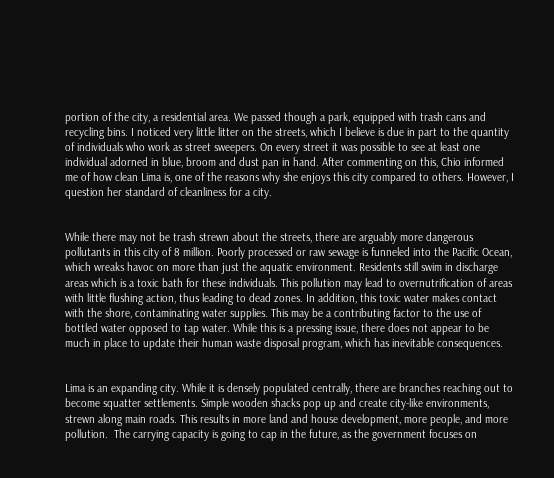portion of the city, a residential area. We passed though a park, equipped with trash cans and recycling bins. I noticed very little litter on the streets, which I believe is due in part to the quantity of individuals who work as street sweepers. On every street it was possible to see at least one individual adorned in blue, broom and dust pan in hand. After commenting on this, Chio informed me of how clean Lima is, one of the reasons why she enjoys this city compared to others. However, I question her standard of cleanliness for a city.


While there may not be trash strewn about the streets, there are arguably more dangerous pollutants in this city of 8 million. Poorly processed or raw sewage is funneled into the Pacific Ocean, which wreaks havoc on more than just the aquatic environment. Residents still swim in discharge areas which is a toxic bath for these individuals. This pollution may lead to overnutrification of areas with little flushing action, thus leading to dead zones. In addition, this toxic water makes contact with the shore, contaminating water supplies. This may be a contributing factor to the use of bottled water opposed to tap water. While this is a pressing issue, there does not appear to be much in place to update their human waste disposal program, which has inevitable consequences.


Lima is an expanding city. While it is densely populated centrally, there are branches reaching out to become squatter settlements. Simple wooden shacks pop up and create city-like environments, strewn along main roads. This results in more land and house development, more people, and more pollution.  The carrying capacity is going to cap in the future, as the government focuses on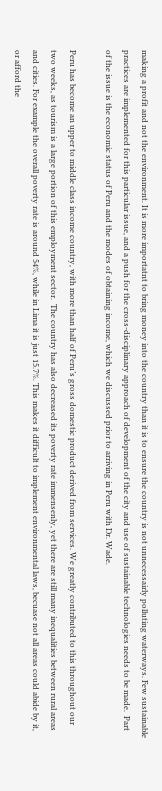making a profit and not the environment. It is more importatnt to bring money into the country than it is to ensure the country is not unnecessairly polluting waterways. Few sustainable practices are implemented for this particular issue, and a push for the cross-disciplinary approach of development of the city and use of sustainable technologies needs to be made.  Part of the issue is the economic status of Peru and the modes of obtaining income, which we discussed prior to arriving in Peru with Dr. Wade.

Peru has become an upper to middle class income country, with more than half of Peru’s gross domestic product derived from services. We greatly contributed to this throughout our two weeks, as tourism is a large portion of this employment sector.  The country has also decreased its poverty rate immensenly, yet there are still many inequalities between rural areas and cities. For example the overall poverty rate is around 54%, while in Lima it is just 15.7%. This makes it difficult to implement environmental laws, becuase not all areas could abide by it, or afford the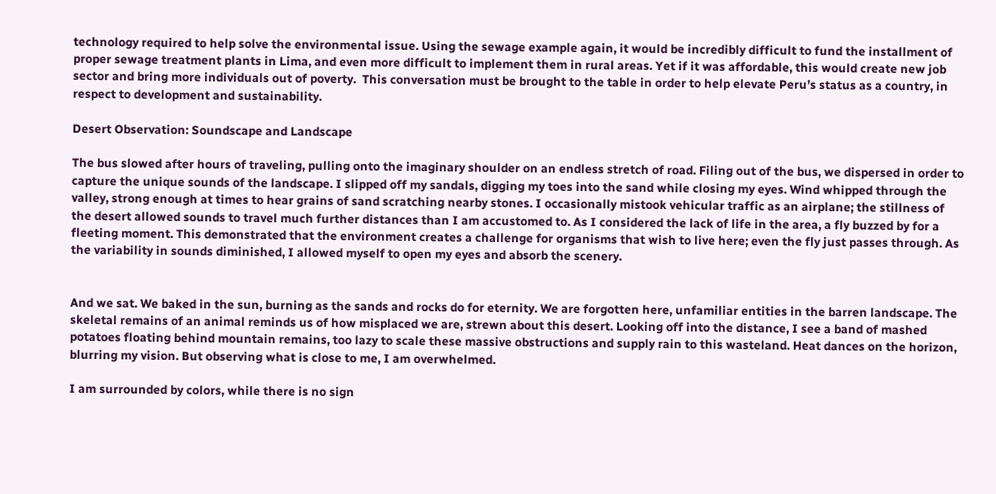technology required to help solve the environmental issue. Using the sewage example again, it would be incredibly difficult to fund the installment of proper sewage treatment plants in Lima, and even more difficult to implement them in rural areas. Yet if it was affordable, this would create new job sector and bring more individuals out of poverty.  This conversation must be brought to the table in order to help elevate Peru’s status as a country, in respect to development and sustainability.

Desert Observation: Soundscape and Landscape

The bus slowed after hours of traveling, pulling onto the imaginary shoulder on an endless stretch of road. Filing out of the bus, we dispersed in order to capture the unique sounds of the landscape. I slipped off my sandals, digging my toes into the sand while closing my eyes. Wind whipped through the valley, strong enough at times to hear grains of sand scratching nearby stones. I occasionally mistook vehicular traffic as an airplane; the stillness of the desert allowed sounds to travel much further distances than I am accustomed to. As I considered the lack of life in the area, a fly buzzed by for a fleeting moment. This demonstrated that the environment creates a challenge for organisms that wish to live here; even the fly just passes through. As the variability in sounds diminished, I allowed myself to open my eyes and absorb the scenery.


And we sat. We baked in the sun, burning as the sands and rocks do for eternity. We are forgotten here, unfamiliar entities in the barren landscape. The skeletal remains of an animal reminds us of how misplaced we are, strewn about this desert. Looking off into the distance, I see a band of mashed potatoes floating behind mountain remains, too lazy to scale these massive obstructions and supply rain to this wasteland. Heat dances on the horizon, blurring my vision. But observing what is close to me, I am overwhelmed.

I am surrounded by colors, while there is no sign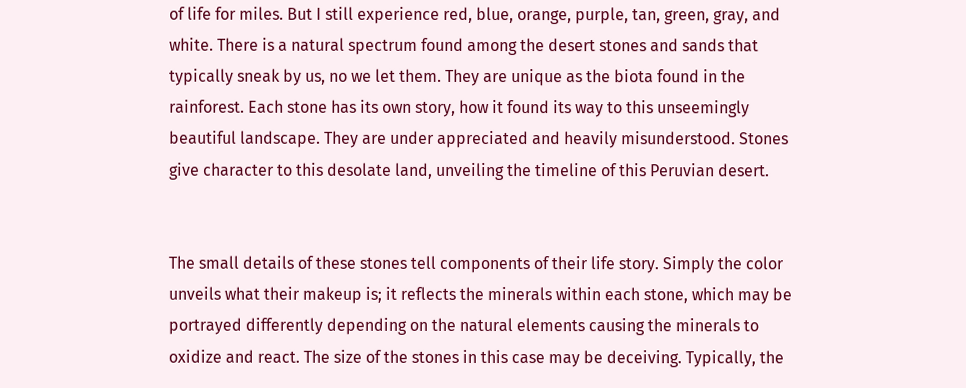of life for miles. But I still experience red, blue, orange, purple, tan, green, gray, and white. There is a natural spectrum found among the desert stones and sands that typically sneak by us, no we let them. They are unique as the biota found in the rainforest. Each stone has its own story, how it found its way to this unseemingly beautiful landscape. They are under appreciated and heavily misunderstood. Stones give character to this desolate land, unveiling the timeline of this Peruvian desert.


The small details of these stones tell components of their life story. Simply the color unveils what their makeup is; it reflects the minerals within each stone, which may be portrayed differently depending on the natural elements causing the minerals to oxidize and react. The size of the stones in this case may be deceiving. Typically, the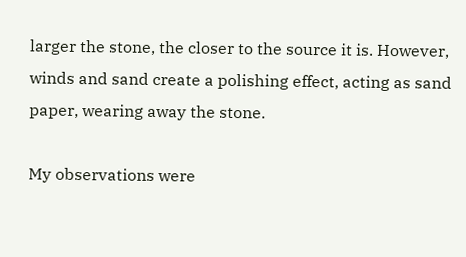larger the stone, the closer to the source it is. However, winds and sand create a polishing effect, acting as sand paper, wearing away the stone.

My observations were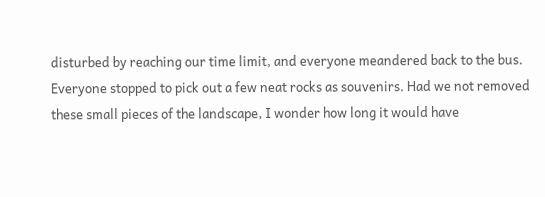disturbed by reaching our time limit, and everyone meandered back to the bus. Everyone stopped to pick out a few neat rocks as souvenirs. Had we not removed these small pieces of the landscape, I wonder how long it would have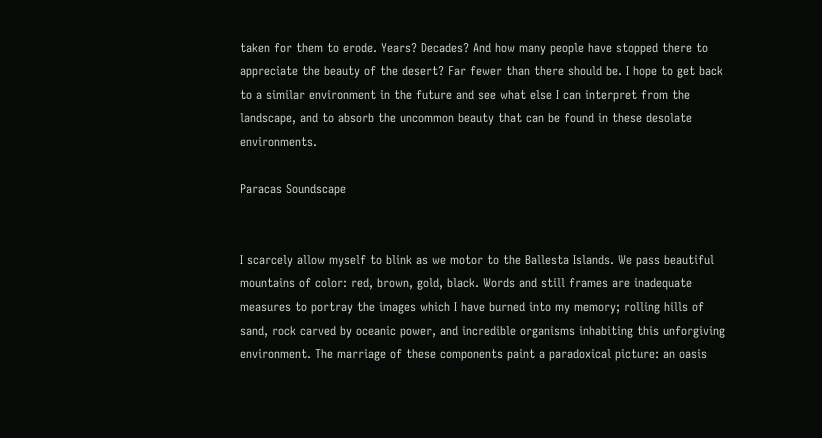taken for them to erode. Years? Decades? And how many people have stopped there to appreciate the beauty of the desert? Far fewer than there should be. I hope to get back to a similar environment in the future and see what else I can interpret from the landscape, and to absorb the uncommon beauty that can be found in these desolate environments.

Paracas Soundscape


I scarcely allow myself to blink as we motor to the Ballesta Islands. We pass beautiful mountains of color: red, brown, gold, black. Words and still frames are inadequate measures to portray the images which I have burned into my memory; rolling hills of sand, rock carved by oceanic power, and incredible organisms inhabiting this unforgiving environment. The marriage of these components paint a paradoxical picture: an oasis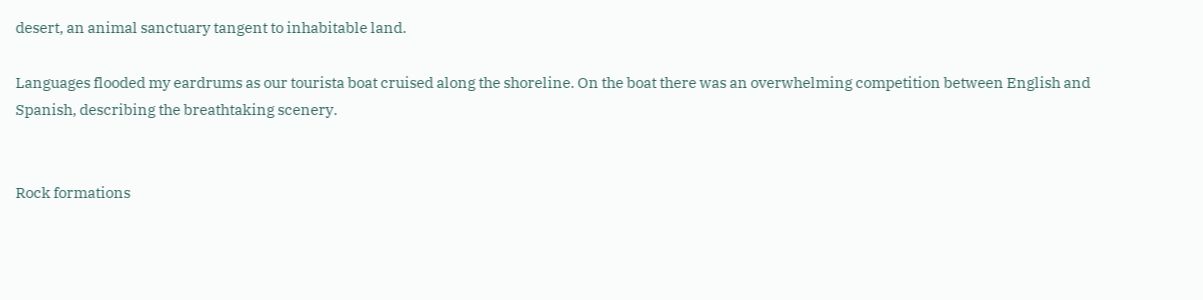desert, an animal sanctuary tangent to inhabitable land.

Languages flooded my eardrums as our tourista boat cruised along the shoreline. On the boat there was an overwhelming competition between English and Spanish, describing the breathtaking scenery.


Rock formations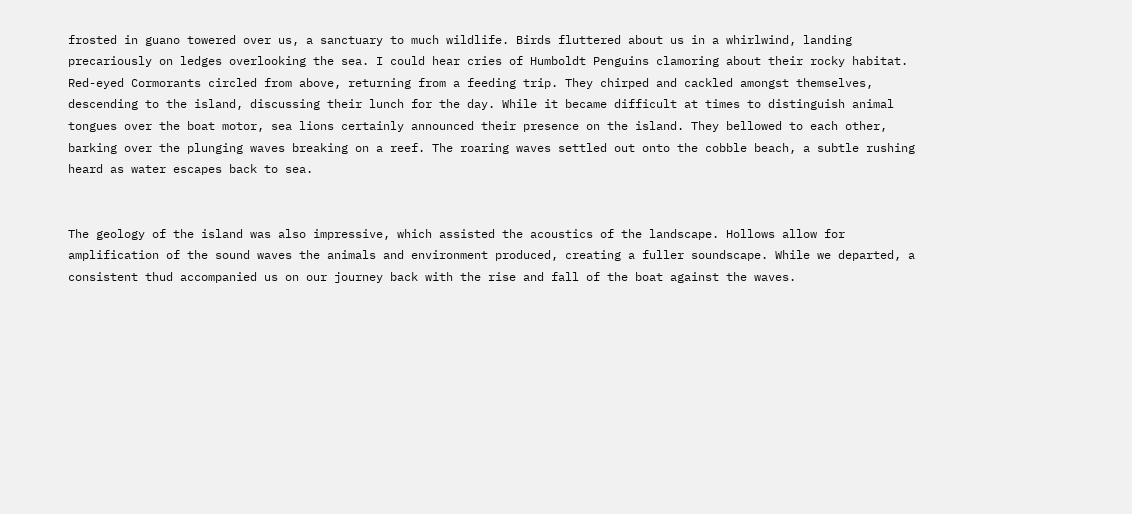frosted in guano towered over us, a sanctuary to much wildlife. Birds fluttered about us in a whirlwind, landing precariously on ledges overlooking the sea. I could hear cries of Humboldt Penguins clamoring about their rocky habitat. Red-eyed Cormorants circled from above, returning from a feeding trip. They chirped and cackled amongst themselves, descending to the island, discussing their lunch for the day. While it became difficult at times to distinguish animal tongues over the boat motor, sea lions certainly announced their presence on the island. They bellowed to each other, barking over the plunging waves breaking on a reef. The roaring waves settled out onto the cobble beach, a subtle rushing heard as water escapes back to sea.


The geology of the island was also impressive, which assisted the acoustics of the landscape. Hollows allow for amplification of the sound waves the animals and environment produced, creating a fuller soundscape. While we departed, a consistent thud accompanied us on our journey back with the rise and fall of the boat against the waves.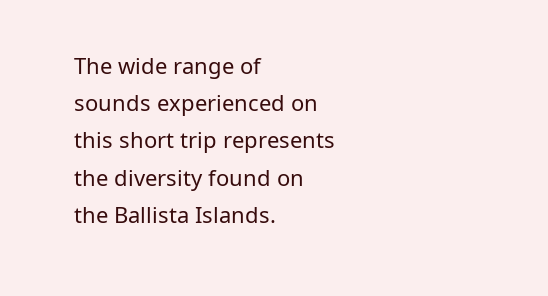The wide range of sounds experienced on this short trip represents the diversity found on the Ballista Islands.